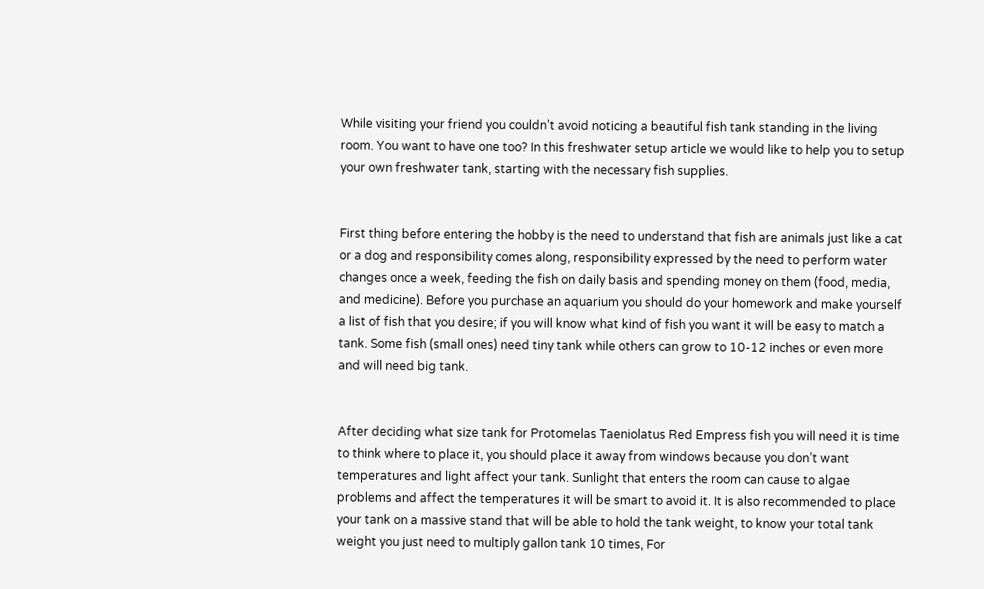While visiting your friend you couldn’t avoid noticing a beautiful fish tank standing in the living room. You want to have one too? In this freshwater setup article we would like to help you to setup your own freshwater tank, starting with the necessary fish supplies.


First thing before entering the hobby is the need to understand that fish are animals just like a cat or a dog and responsibility comes along, responsibility expressed by the need to perform water changes once a week, feeding the fish on daily basis and spending money on them (food, media, and medicine). Before you purchase an aquarium you should do your homework and make yourself a list of fish that you desire; if you will know what kind of fish you want it will be easy to match a tank. Some fish (small ones) need tiny tank while others can grow to 10-12 inches or even more and will need big tank.


After deciding what size tank for Protomelas Taeniolatus Red Empress fish you will need it is time to think where to place it, you should place it away from windows because you don’t want temperatures and light affect your tank. Sunlight that enters the room can cause to algae problems and affect the temperatures it will be smart to avoid it. It is also recommended to place your tank on a massive stand that will be able to hold the tank weight, to know your total tank weight you just need to multiply gallon tank 10 times, For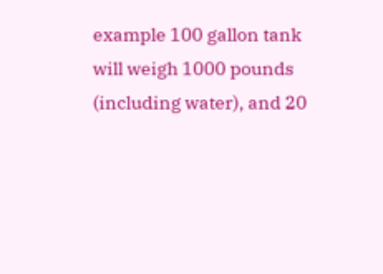example 100 gallon tank will weigh 1000 pounds (including water), and 20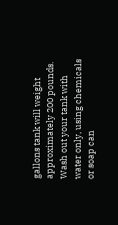gallons tank will weight approximately 200 pounds. Wash out your tank with water only, using chemicals or soap can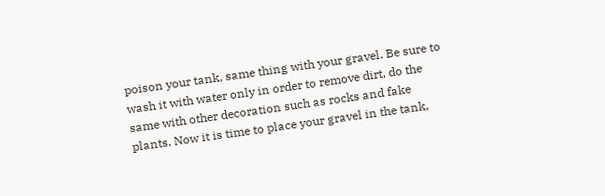poison your tank, same thing with your gravel. Be sure to wash it with water only in order to remove dirt, do the same with other decoration such as rocks and fake plants. Now it is time to place your gravel in the tank,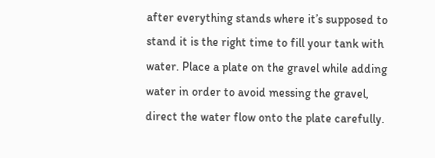after everything stands where it’s supposed to stand it is the right time to fill your tank with water. Place a plate on the gravel while adding water in order to avoid messing the gravel, direct the water flow onto the plate carefully.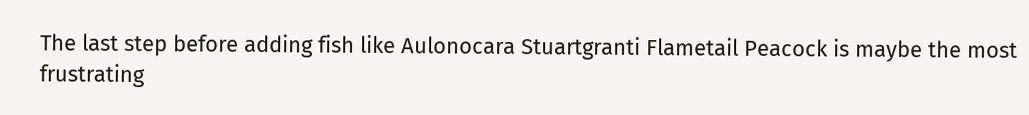The last step before adding fish like Aulonocara Stuartgranti Flametail Peacock is maybe the most frustrating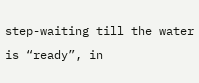step-waiting till the water is “ready”, in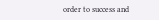order to success and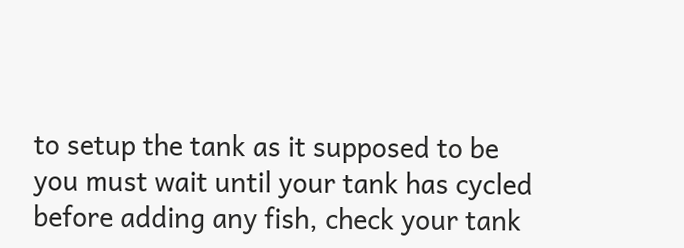to setup the tank as it supposed to be you must wait until your tank has cycled before adding any fish, check your tank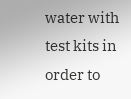water with test kits in order to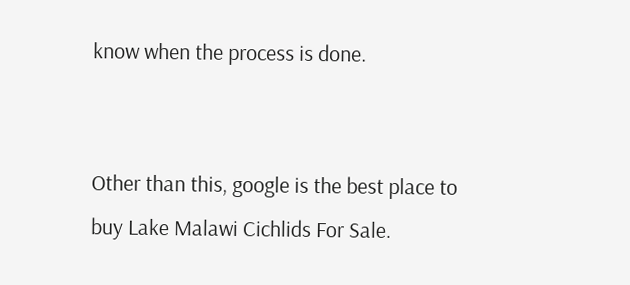know when the process is done.


Other than this, google is the best place to buy Lake Malawi Cichlids For Sale.